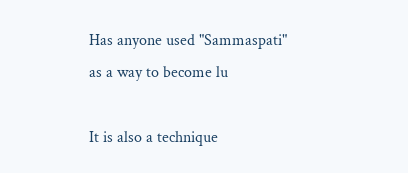Has anyone used "Sammaspati" as a way to become lu

It is also a technique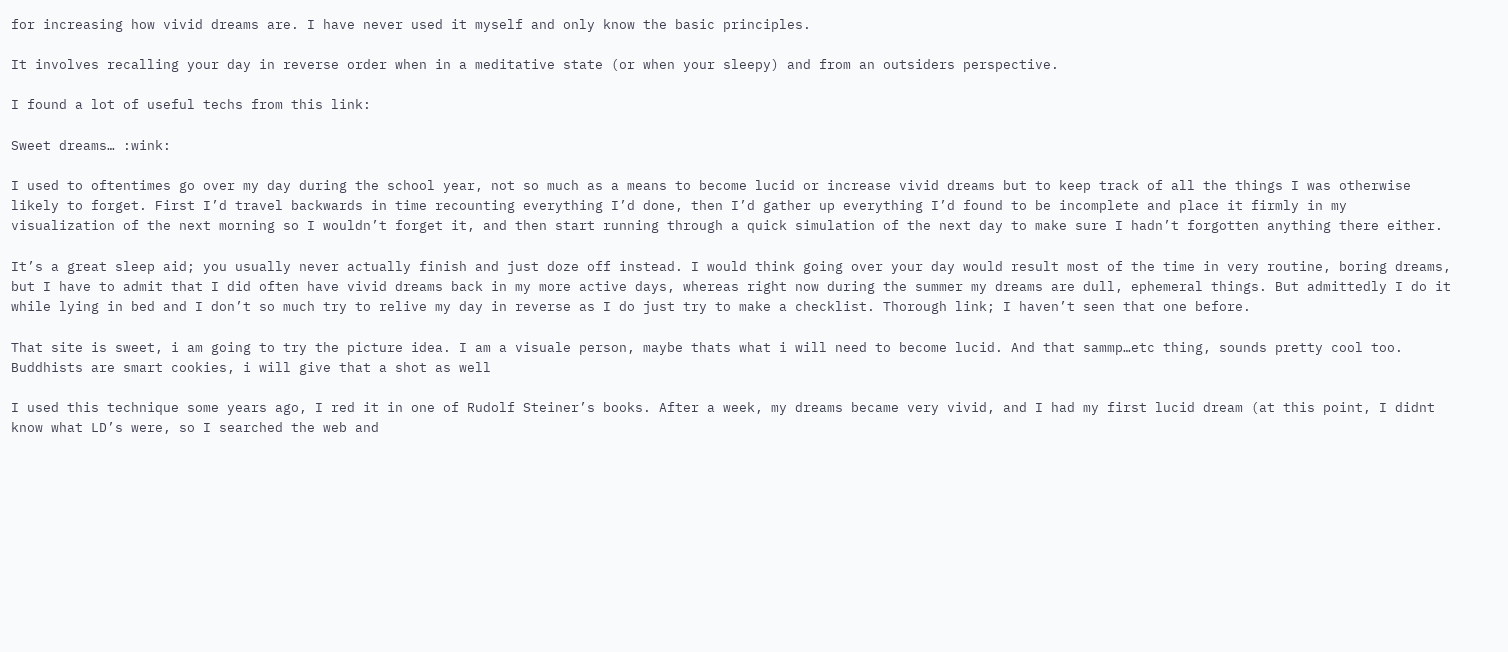for increasing how vivid dreams are. I have never used it myself and only know the basic principles.

It involves recalling your day in reverse order when in a meditative state (or when your sleepy) and from an outsiders perspective.

I found a lot of useful techs from this link:

Sweet dreams… :wink:

I used to oftentimes go over my day during the school year, not so much as a means to become lucid or increase vivid dreams but to keep track of all the things I was otherwise likely to forget. First I’d travel backwards in time recounting everything I’d done, then I’d gather up everything I’d found to be incomplete and place it firmly in my visualization of the next morning so I wouldn’t forget it, and then start running through a quick simulation of the next day to make sure I hadn’t forgotten anything there either.

It’s a great sleep aid; you usually never actually finish and just doze off instead. I would think going over your day would result most of the time in very routine, boring dreams, but I have to admit that I did often have vivid dreams back in my more active days, whereas right now during the summer my dreams are dull, ephemeral things. But admittedly I do it while lying in bed and I don’t so much try to relive my day in reverse as I do just try to make a checklist. Thorough link; I haven’t seen that one before.

That site is sweet, i am going to try the picture idea. I am a visuale person, maybe thats what i will need to become lucid. And that sammp…etc thing, sounds pretty cool too. Buddhists are smart cookies, i will give that a shot as well

I used this technique some years ago, I red it in one of Rudolf Steiner’s books. After a week, my dreams became very vivid, and I had my first lucid dream (at this point, I didnt know what LD’s were, so I searched the web and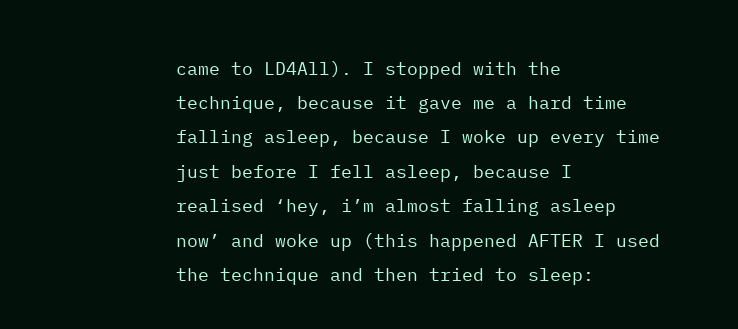came to LD4All). I stopped with the technique, because it gave me a hard time falling asleep, because I woke up every time just before I fell asleep, because I realised ‘hey, i’m almost falling asleep now’ and woke up (this happened AFTER I used the technique and then tried to sleep: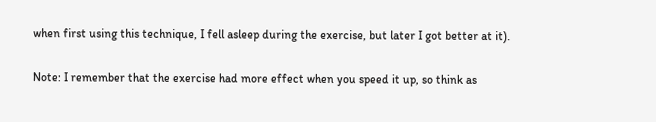when first using this technique, I fell asleep during the exercise, but later I got better at it).

Note: I remember that the exercise had more effect when you speed it up, so think as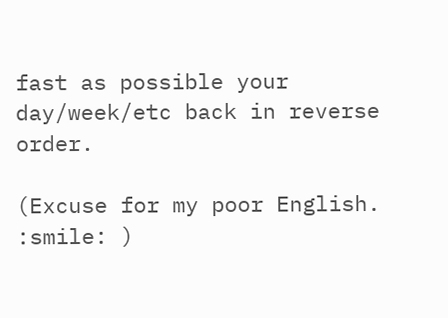fast as possible your day/week/etc back in reverse order.

(Excuse for my poor English. :smile: )